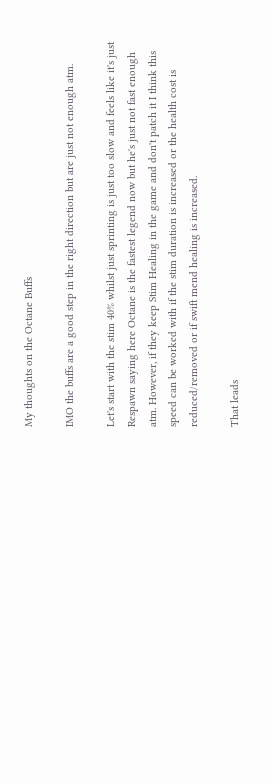My thoughts on the Octane Buffs

IMO the buffs are a good step in the right direction but are just not enough atm.

Let's start with the stim 40% whilst just sprinting is just too slow and feels like it's just Respawn saying here Octane is the fastest legend now but he's just not fast enough atm. However, if they keep Stim Healing in the game and don't patch it I think this speed can be worked with if the stim duration is increased or the health cost is reduced/removed or if swift mend healing is increased.

That leads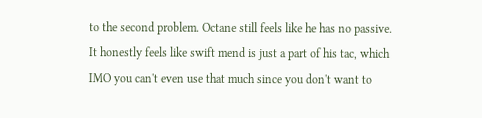to the second problem. Octane still feels like he has no passive. It honestly feels like swift mend is just a part of his tac, which IMO you can't even use that much since you don't want to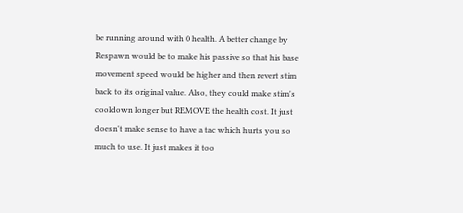be running around with 0 health. A better change by Respawn would be to make his passive so that his base movement speed would be higher and then revert stim back to its original value. Also, they could make stim's cooldown longer but REMOVE the health cost. It just doesn't make sense to have a tac which hurts you so much to use. It just makes it too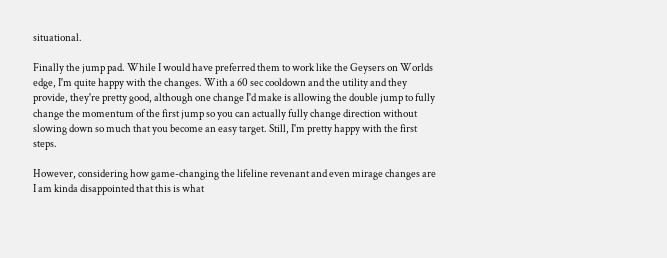situational.

Finally the jump pad. While I would have preferred them to work like the Geysers on Worlds edge, I'm quite happy with the changes. With a 60 sec cooldown and the utility and they provide, they're pretty good, although one change I'd make is allowing the double jump to fully change the momentum of the first jump so you can actually fully change direction without slowing down so much that you become an easy target. Still, I'm pretty happy with the first steps.

However, considering how game-changing the lifeline revenant and even mirage changes are I am kinda disappointed that this is what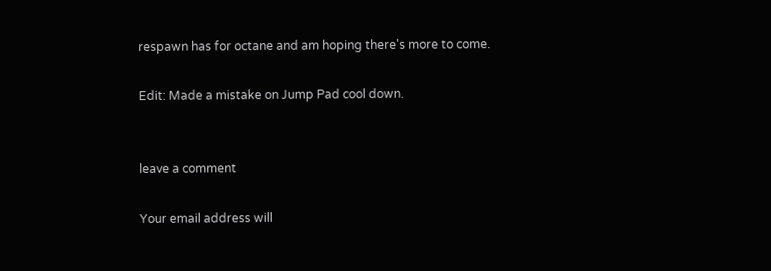respawn has for octane and am hoping there's more to come.

Edit: Made a mistake on Jump Pad cool down.


leave a comment

Your email address will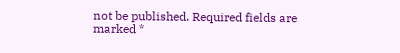not be published. Required fields are marked *